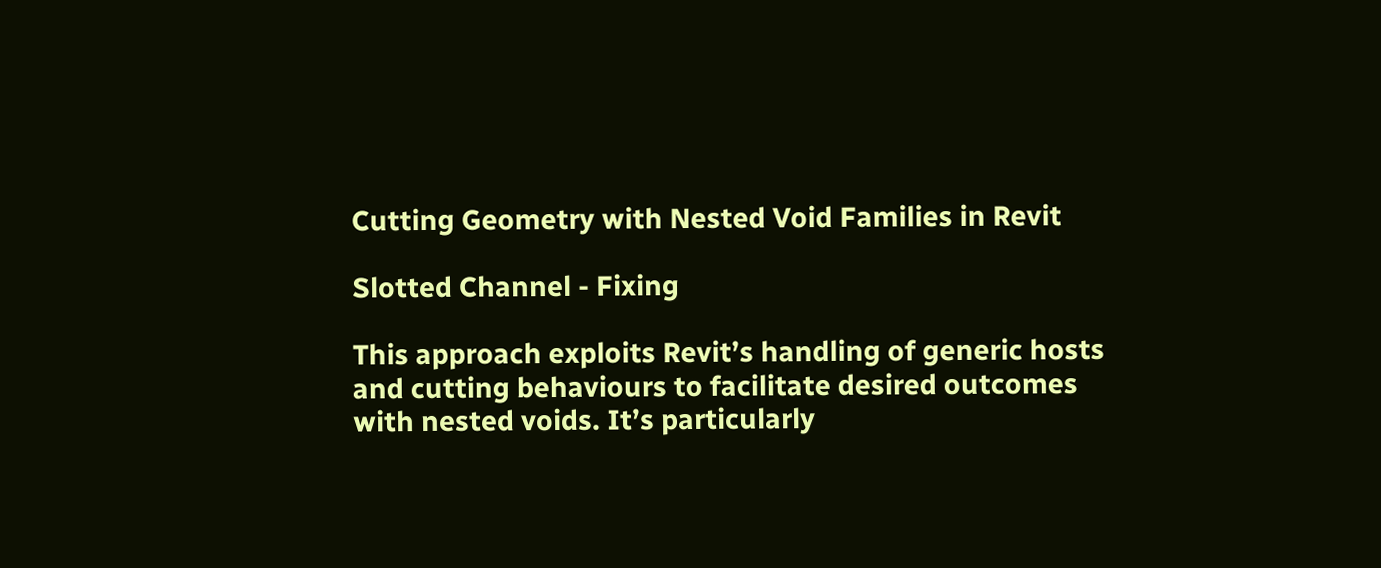Cutting Geometry with Nested Void Families in Revit

Slotted Channel - Fixing

This approach exploits Revit’s handling of generic hosts and cutting behaviours to facilitate desired outcomes with nested voids. It’s particularly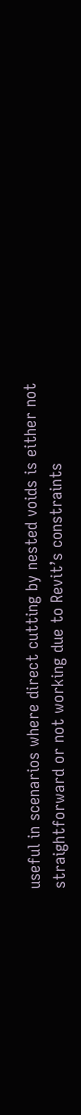useful in scenarios where direct cutting by nested voids is either not straightforward or not working due to Revit’s constraints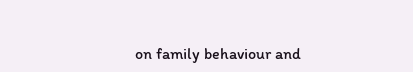on family behaviour and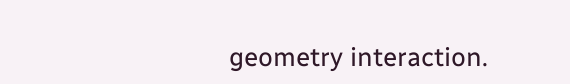geometry interaction.